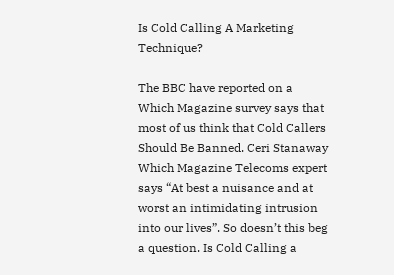Is Cold Calling A Marketing Technique?

The BBC have reported on a Which Magazine survey says that most of us think that Cold Callers Should Be Banned. Ceri Stanaway Which Magazine Telecoms expert says “At best a nuisance and at worst an intimidating intrusion into our lives”. So doesn’t this beg a question. Is Cold Calling a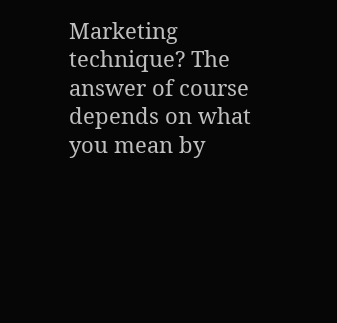Marketing technique? The answer of course depends on what you mean by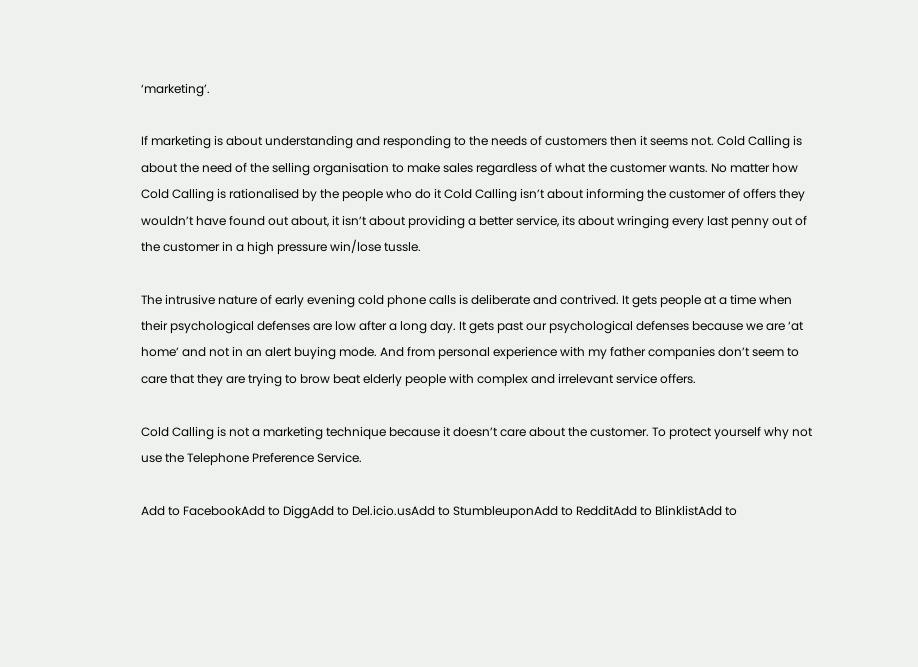‘marketing’.

If marketing is about understanding and responding to the needs of customers then it seems not. Cold Calling is about the need of the selling organisation to make sales regardless of what the customer wants. No matter how Cold Calling is rationalised by the people who do it Cold Calling isn’t about informing the customer of offers they wouldn’t have found out about, it isn’t about providing a better service, its about wringing every last penny out of the customer in a high pressure win/lose tussle.

The intrusive nature of early evening cold phone calls is deliberate and contrived. It gets people at a time when their psychological defenses are low after a long day. It gets past our psychological defenses because we are ‘at home’ and not in an alert buying mode. And from personal experience with my father companies don’t seem to care that they are trying to brow beat elderly people with complex and irrelevant service offers.

Cold Calling is not a marketing technique because it doesn’t care about the customer. To protect yourself why not use the Telephone Preference Service.

Add to FacebookAdd to DiggAdd to Del.icio.usAdd to StumbleuponAdd to RedditAdd to BlinklistAdd to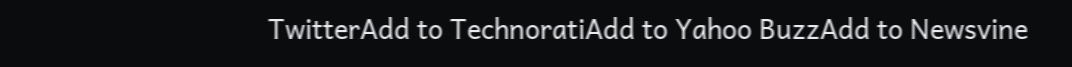TwitterAdd to TechnoratiAdd to Yahoo BuzzAdd to Newsvine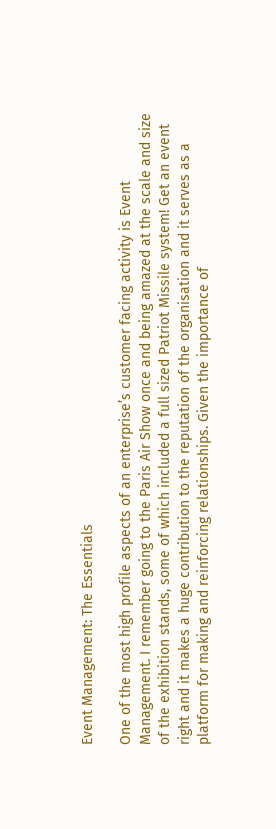Event Management: The Essentials

One of the most high profile aspects of an enterprise’s customer facing activity is Event Management. I remember going to the Paris Air Show once and being amazed at the scale and size of the exhibition stands, some of which included a full sized Patriot Missile system! Get an event right and it makes a huge contribution to the reputation of the organisation and it serves as a platform for making and reinforcing relationships. Given the importance of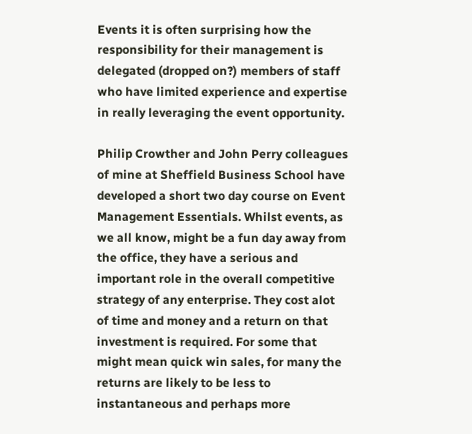Events it is often surprising how the responsibility for their management is delegated (dropped on?) members of staff who have limited experience and expertise in really leveraging the event opportunity.

Philip Crowther and John Perry colleagues of mine at Sheffield Business School have developed a short two day course on Event Management Essentials. Whilst events, as we all know, might be a fun day away from the office, they have a serious and important role in the overall competitive strategy of any enterprise. They cost alot of time and money and a return on that investment is required. For some that might mean quick win sales, for many the returns are likely to be less to instantaneous and perhaps more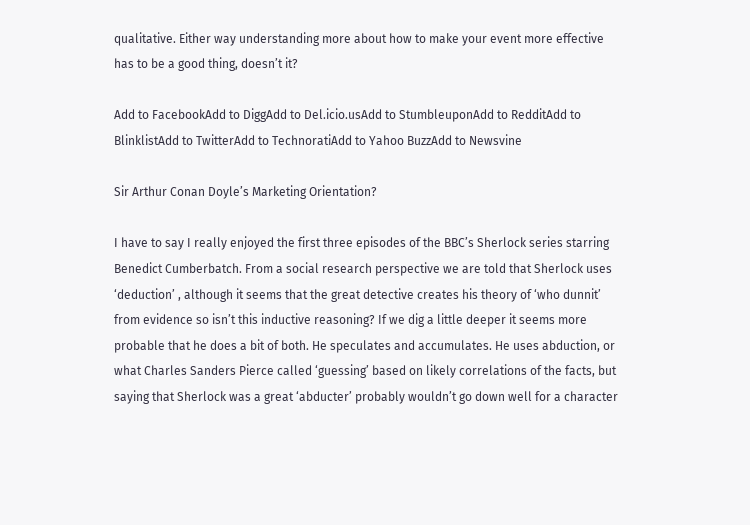qualitative. Either way understanding more about how to make your event more effective has to be a good thing, doesn’t it?

Add to FacebookAdd to DiggAdd to Del.icio.usAdd to StumbleuponAdd to RedditAdd to BlinklistAdd to TwitterAdd to TechnoratiAdd to Yahoo BuzzAdd to Newsvine

Sir Arthur Conan Doyle’s Marketing Orientation?

I have to say I really enjoyed the first three episodes of the BBC’s Sherlock series starring Benedict Cumberbatch. From a social research perspective we are told that Sherlock uses ‘deduction’ , although it seems that the great detective creates his theory of ‘who dunnit’ from evidence so isn’t this inductive reasoning? If we dig a little deeper it seems more probable that he does a bit of both. He speculates and accumulates. He uses abduction, or what Charles Sanders Pierce called ‘guessing’ based on likely correlations of the facts, but saying that Sherlock was a great ‘abducter’ probably wouldn’t go down well for a character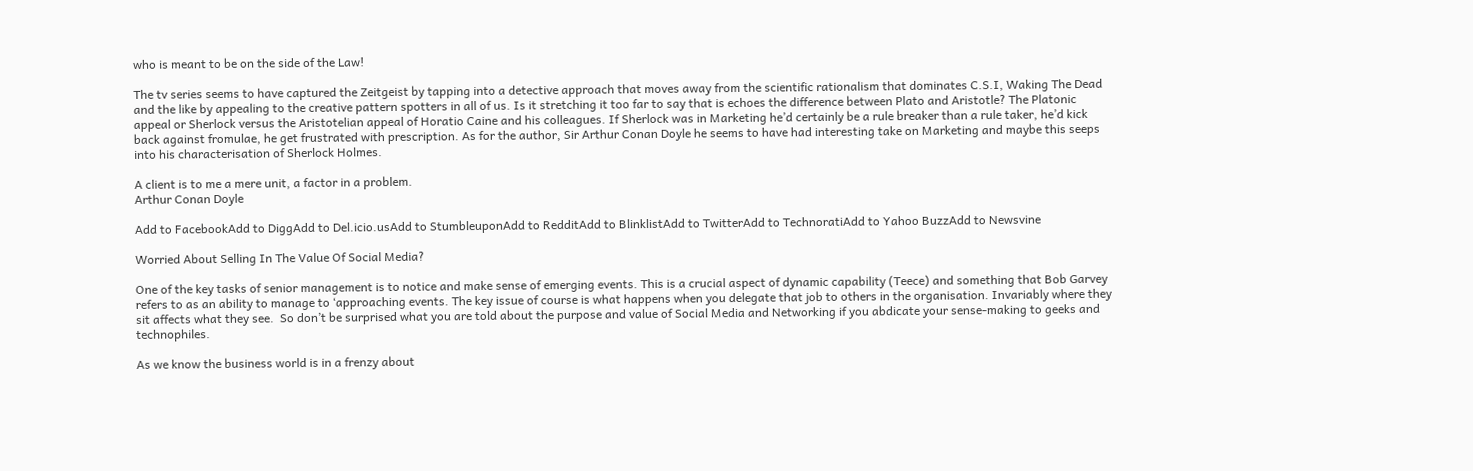who is meant to be on the side of the Law!

The tv series seems to have captured the Zeitgeist by tapping into a detective approach that moves away from the scientific rationalism that dominates C.S.I, Waking The Dead and the like by appealing to the creative pattern spotters in all of us. Is it stretching it too far to say that is echoes the difference between Plato and Aristotle? The Platonic appeal or Sherlock versus the Aristotelian appeal of Horatio Caine and his colleagues. If Sherlock was in Marketing he’d certainly be a rule breaker than a rule taker, he’d kick back against fromulae, he get frustrated with prescription. As for the author, Sir Arthur Conan Doyle he seems to have had interesting take on Marketing and maybe this seeps into his characterisation of Sherlock Holmes.

A client is to me a mere unit, a factor in a problem.
Arthur Conan Doyle

Add to FacebookAdd to DiggAdd to Del.icio.usAdd to StumbleuponAdd to RedditAdd to BlinklistAdd to TwitterAdd to TechnoratiAdd to Yahoo BuzzAdd to Newsvine

Worried About Selling In The Value Of Social Media?

One of the key tasks of senior management is to notice and make sense of emerging events. This is a crucial aspect of dynamic capability (Teece) and something that Bob Garvey refers to as an ability to manage to ‘approaching events. The key issue of course is what happens when you delegate that job to others in the organisation. Invariably where they sit affects what they see.  So don’t be surprised what you are told about the purpose and value of Social Media and Networking if you abdicate your sense-making to geeks and technophiles.

As we know the business world is in a frenzy about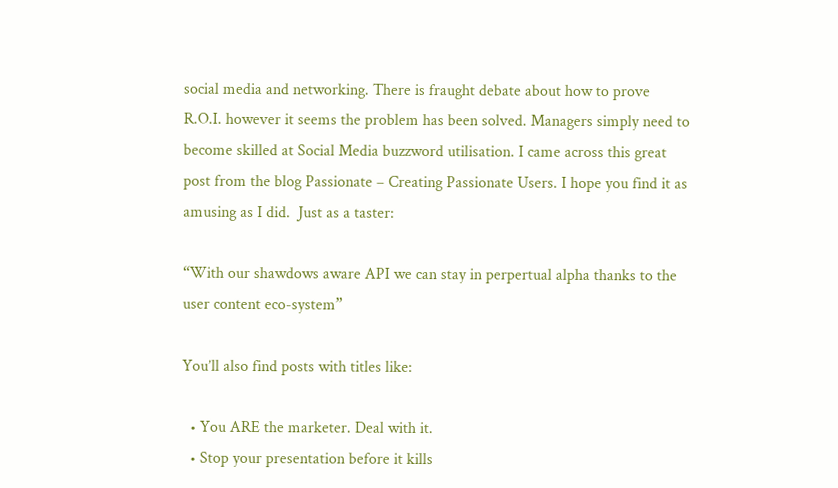social media and networking. There is fraught debate about how to prove R.O.I. however it seems the problem has been solved. Managers simply need to become skilled at Social Media buzzword utilisation. I came across this great post from the blog Passionate – Creating Passionate Users. I hope you find it as amusing as I did.  Just as a taster:

“With our shawdows aware API we can stay in perpertual alpha thanks to the user content eco-system”

You’ll also find posts with titles like:

  • You ARE the marketer. Deal with it.
  • Stop your presentation before it kills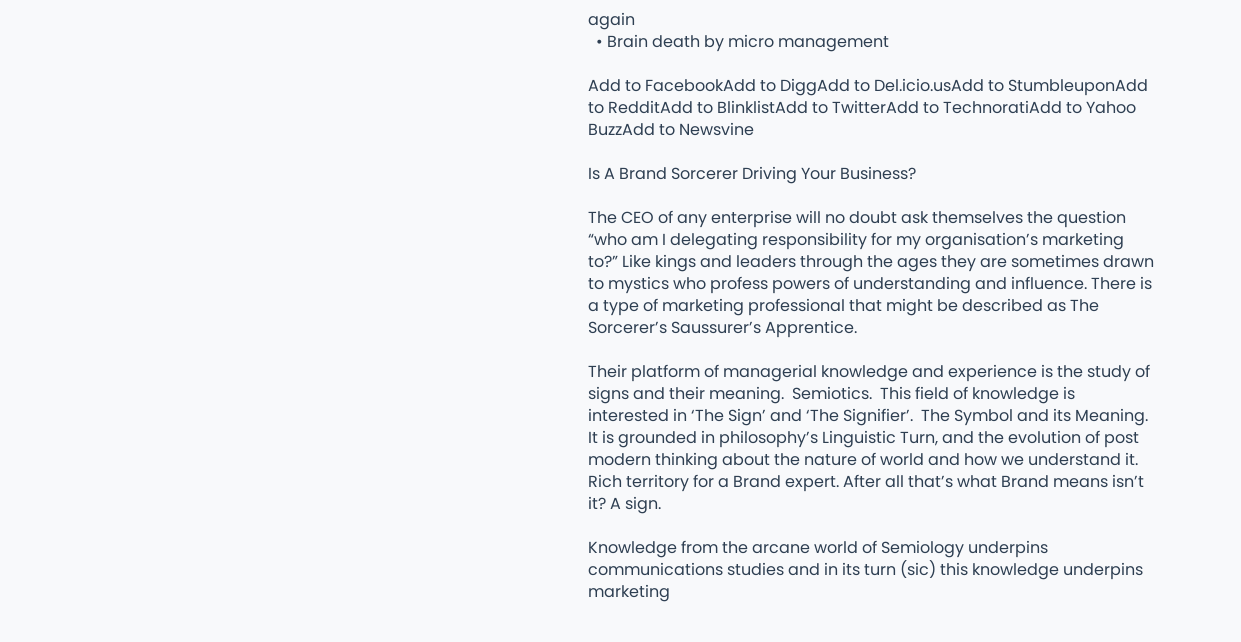again
  • Brain death by micro management

Add to FacebookAdd to DiggAdd to Del.icio.usAdd to StumbleuponAdd to RedditAdd to BlinklistAdd to TwitterAdd to TechnoratiAdd to Yahoo BuzzAdd to Newsvine

Is A Brand Sorcerer Driving Your Business?

The CEO of any enterprise will no doubt ask themselves the question “who am I delegating responsibility for my organisation’s marketing to?” Like kings and leaders through the ages they are sometimes drawn to mystics who profess powers of understanding and influence. There is a type of marketing professional that might be described as The Sorcerer’s Saussurer’s Apprentice.

Their platform of managerial knowledge and experience is the study of signs and their meaning.  Semiotics.  This field of knowledge is interested in ‘The Sign’ and ‘The Signifier’.  The Symbol and its Meaning.  It is grounded in philosophy’s Linguistic Turn, and the evolution of post modern thinking about the nature of world and how we understand it. Rich territory for a Brand expert. After all that’s what Brand means isn’t it? A sign.

Knowledge from the arcane world of Semiology underpins communications studies and in its turn (sic) this knowledge underpins marketing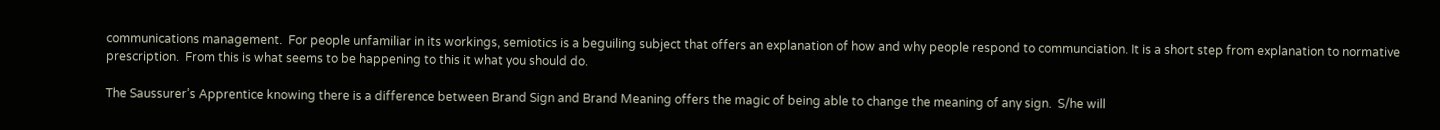communications management.  For people unfamiliar in its workings, semiotics is a beguiling subject that offers an explanation of how and why people respond to communciation. It is a short step from explanation to normative prescription.  From this is what seems to be happening to this it what you should do.

The Saussurer’s Apprentice knowing there is a difference between Brand Sign and Brand Meaning offers the magic of being able to change the meaning of any sign.  S/he will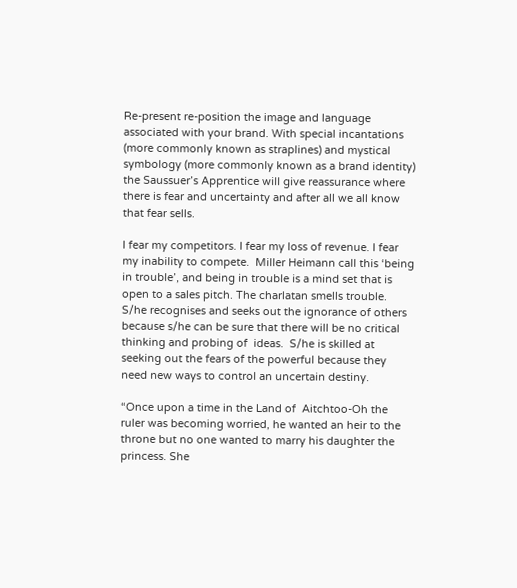Re-present re-position the image and language associated with your brand. With special incantations (more commonly known as straplines) and mystical symbology (more commonly known as a brand identity) the Saussuer’s Apprentice will give reassurance where there is fear and uncertainty and after all we all know that fear sells.

I fear my competitors. I fear my loss of revenue. I fear my inability to compete.  Miller Heimann call this ‘being in trouble’, and being in trouble is a mind set that is open to a sales pitch. The charlatan smells trouble. S/he recognises and seeks out the ignorance of others because s/he can be sure that there will be no critical thinking and probing of  ideas.  S/he is skilled at seeking out the fears of the powerful because they need new ways to control an uncertain destiny.

“Once upon a time in the Land of  Aitchtoo-Oh the ruler was becoming worried, he wanted an heir to the throne but no one wanted to marry his daughter the princess. She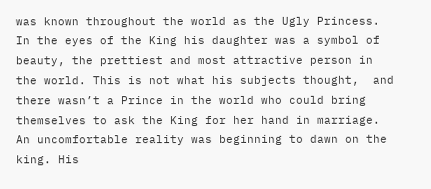was known throughout the world as the Ugly Princess.  In the eyes of the King his daughter was a symbol of  beauty, the prettiest and most attractive person in the world. This is not what his subjects thought,  and there wasn’t a Prince in the world who could bring themselves to ask the King for her hand in marriage. An uncomfortable reality was beginning to dawn on the king. His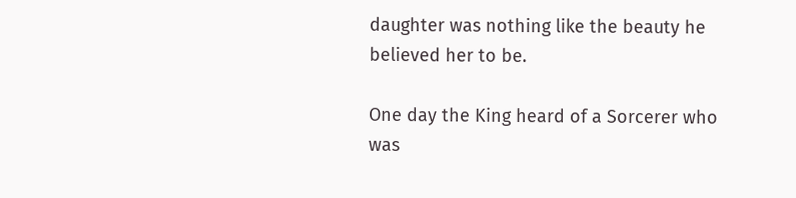daughter was nothing like the beauty he believed her to be.

One day the King heard of a Sorcerer who was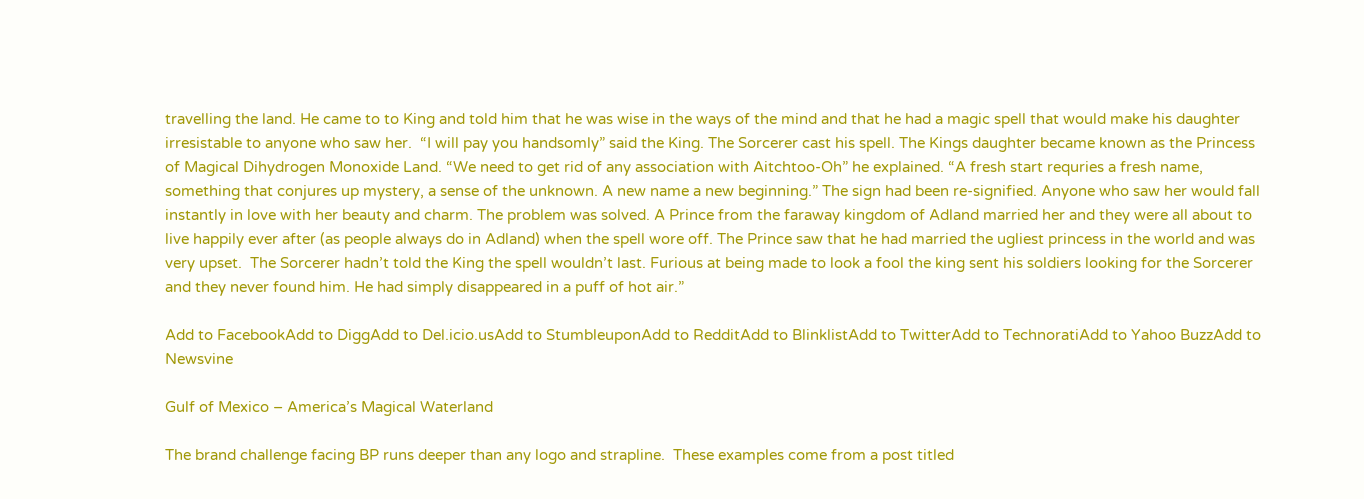travelling the land. He came to to King and told him that he was wise in the ways of the mind and that he had a magic spell that would make his daughter irresistable to anyone who saw her.  “I will pay you handsomly” said the King. The Sorcerer cast his spell. The Kings daughter became known as the Princess of Magical Dihydrogen Monoxide Land. “We need to get rid of any association with Aitchtoo-Oh” he explained. “A fresh start requries a fresh name, something that conjures up mystery, a sense of the unknown. A new name a new beginning.” The sign had been re-signified. Anyone who saw her would fall instantly in love with her beauty and charm. The problem was solved. A Prince from the faraway kingdom of Adland married her and they were all about to live happily ever after (as people always do in Adland) when the spell wore off. The Prince saw that he had married the ugliest princess in the world and was very upset.  The Sorcerer hadn’t told the King the spell wouldn’t last. Furious at being made to look a fool the king sent his soldiers looking for the Sorcerer and they never found him. He had simply disappeared in a puff of hot air.”

Add to FacebookAdd to DiggAdd to Del.icio.usAdd to StumbleuponAdd to RedditAdd to BlinklistAdd to TwitterAdd to TechnoratiAdd to Yahoo BuzzAdd to Newsvine

Gulf of Mexico – America’s Magical Waterland

The brand challenge facing BP runs deeper than any logo and strapline.  These examples come from a post titled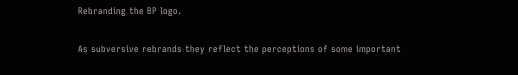Rebranding the BP logo.

As subversive rebrands they reflect the perceptions of some important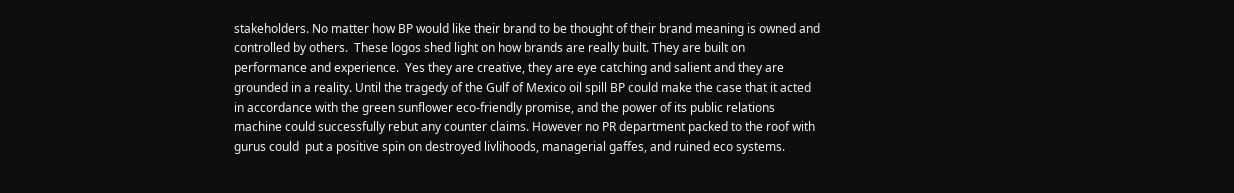stakeholders. No matter how BP would like their brand to be thought of their brand meaning is owned and controlled by others.  These logos shed light on how brands are really built. They are built on performance and experience.  Yes they are creative, they are eye catching and salient and they are grounded in a reality. Until the tragedy of the Gulf of Mexico oil spill BP could make the case that it acted in accordance with the green sunflower eco-friendly promise, and the power of its public relations machine could successfully rebut any counter claims. However no PR department packed to the roof with gurus could  put a positive spin on destroyed livlihoods, managerial gaffes, and ruined eco systems.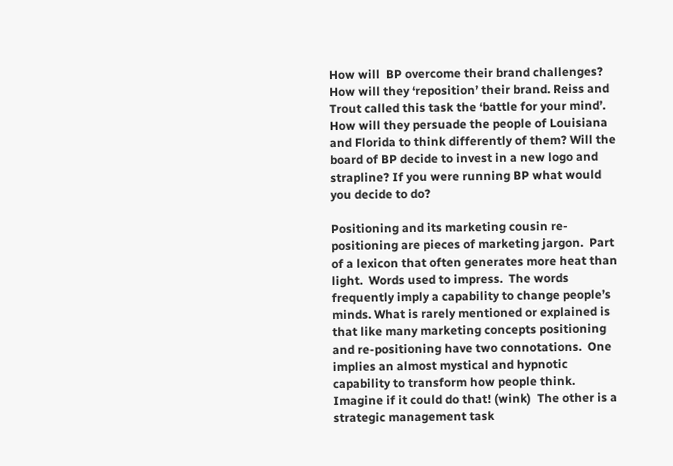How will  BP overcome their brand challenges? How will they ‘reposition’ their brand. Reiss and Trout called this task the ‘battle for your mind’.  How will they persuade the people of Louisiana and Florida to think differently of them? Will the board of BP decide to invest in a new logo and strapline? If you were running BP what would you decide to do?

Positioning and its marketing cousin re-positioning are pieces of marketing jargon.  Part of a lexicon that often generates more heat than light.  Words used to impress.  The words frequently imply a capability to change people’s minds. What is rarely mentioned or explained is that like many marketing concepts positioning and re-positioning have two connotations.  One implies an almost mystical and hypnotic  capability to transform how people think. Imagine if it could do that! (wink)  The other is a strategic management task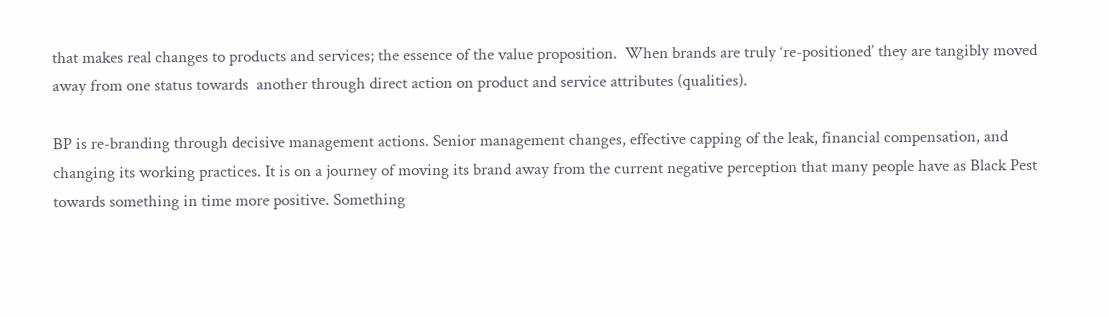that makes real changes to products and services; the essence of the value proposition.  When brands are truly ‘re-positioned’ they are tangibly moved away from one status towards  another through direct action on product and service attributes (qualities).

BP is re-branding through decisive management actions. Senior management changes, effective capping of the leak, financial compensation, and changing its working practices. It is on a journey of moving its brand away from the current negative perception that many people have as Black Pest towards something in time more positive. Something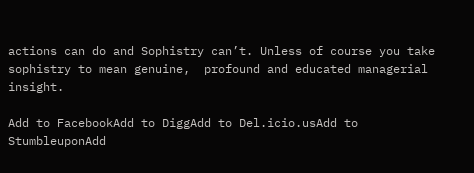actions can do and Sophistry can’t. Unless of course you take sophistry to mean genuine,  profound and educated managerial insight.

Add to FacebookAdd to DiggAdd to Del.icio.usAdd to StumbleuponAdd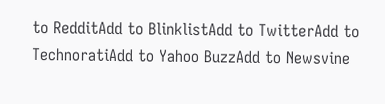to RedditAdd to BlinklistAdd to TwitterAdd to TechnoratiAdd to Yahoo BuzzAdd to Newsvine